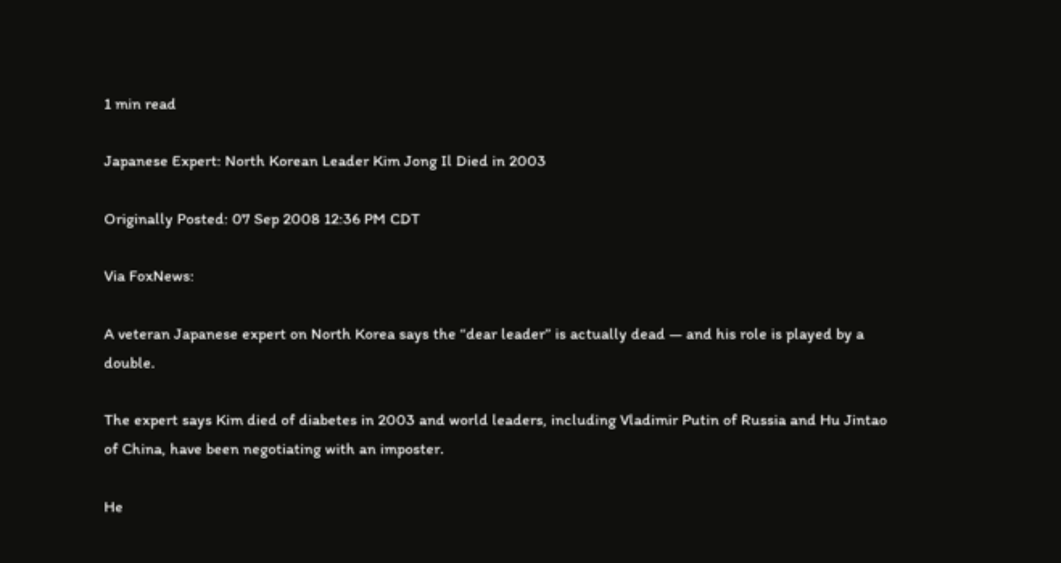1 min read

Japanese Expert: North Korean Leader Kim Jong Il Died in 2003

Originally Posted: 07 Sep 2008 12:36 PM CDT

Via FoxNews:

A veteran Japanese expert on North Korea says the “dear leader” is actually dead — and his role is played by a double.

The expert says Kim died of diabetes in 2003 and world leaders, including Vladimir Putin of Russia and Hu Jintao of China, have been negotiating with an imposter.

He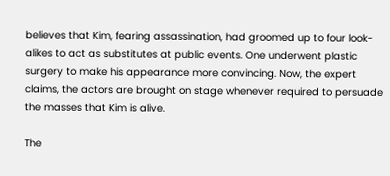believes that Kim, fearing assassination, had groomed up to four look-alikes to act as substitutes at public events. One underwent plastic surgery to make his appearance more convincing. Now, the expert claims, the actors are brought on stage whenever required to persuade the masses that Kim is alive.

The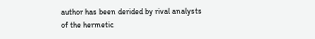author has been derided by rival analysts of the hermetic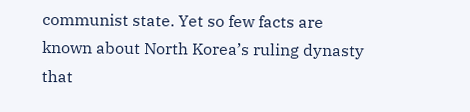communist state. Yet so few facts are known about North Korea’s ruling dynasty that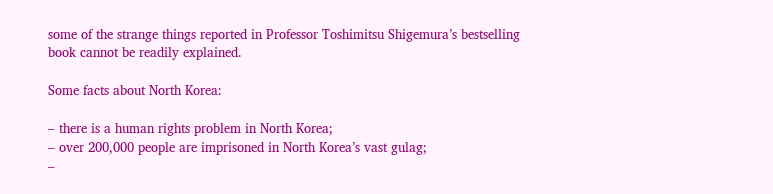some of the strange things reported in Professor Toshimitsu Shigemura’s bestselling book cannot be readily explained.

Some facts about North Korea:

– there is a human rights problem in North Korea;
– over 200,000 people are imprisoned in North Korea’s vast gulag;
–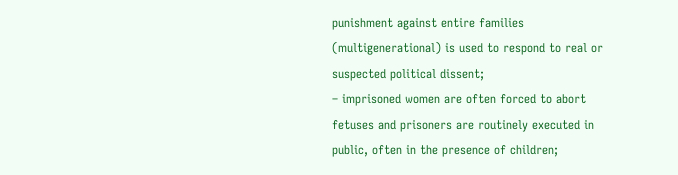punishment against entire families (multigenerational) is used to respond to real or suspected political dissent;
– imprisoned women are often forced to abort fetuses and prisoners are routinely executed in public, often in the presence of children;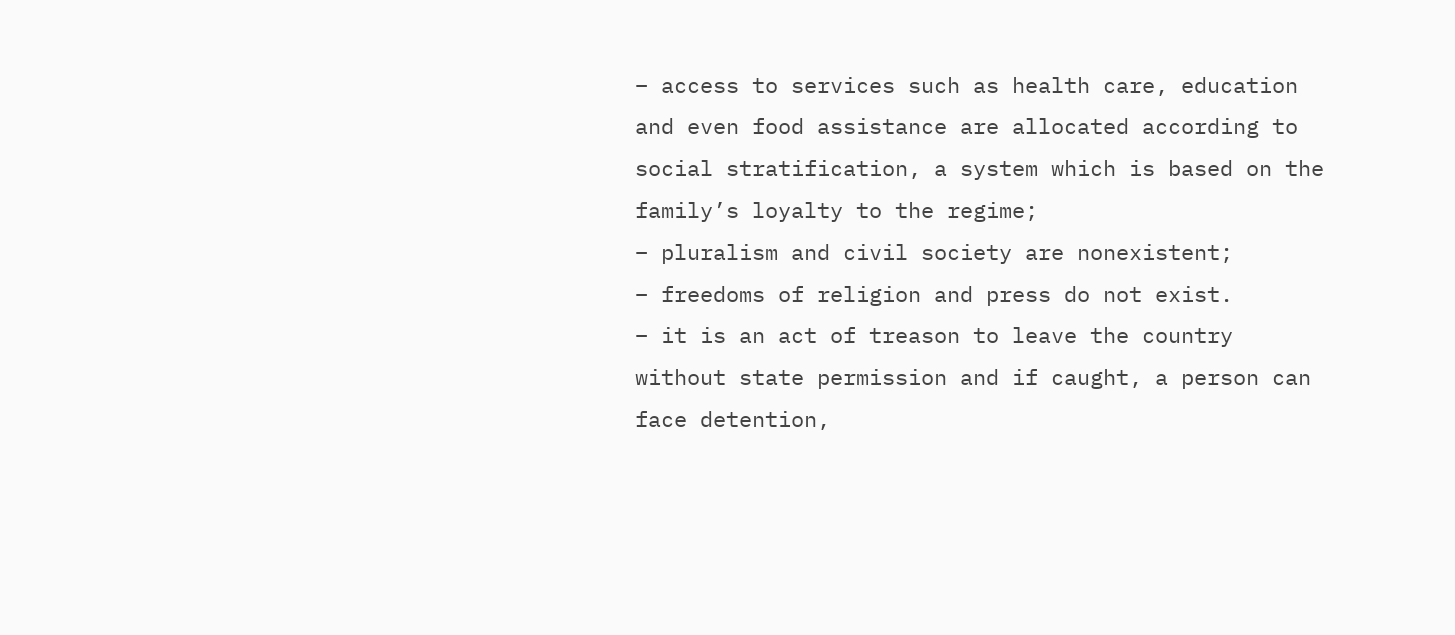– access to services such as health care, education and even food assistance are allocated according to social stratification, a system which is based on the family’s loyalty to the regime;
– pluralism and civil society are nonexistent;
– freedoms of religion and press do not exist.
– it is an act of treason to leave the country without state permission and if caught, a person can face detention,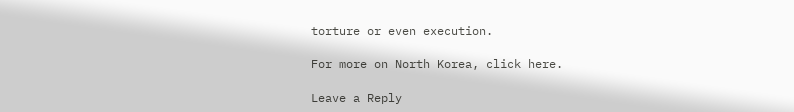torture or even execution.

For more on North Korea, click here.

Leave a Reply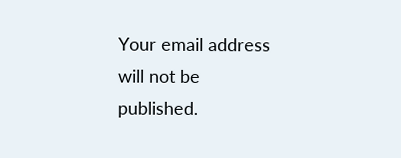Your email address will not be published.